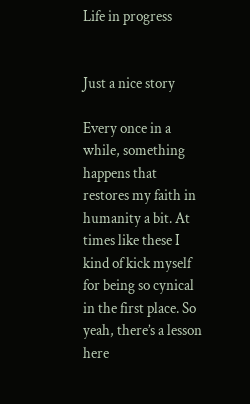Life in progress


Just a nice story

Every once in a while, something happens that restores my faith in humanity a bit. At times like these I kind of kick myself for being so cynical in the first place. So yeah, there’s a lesson here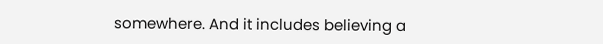somewhere. And it includes believing a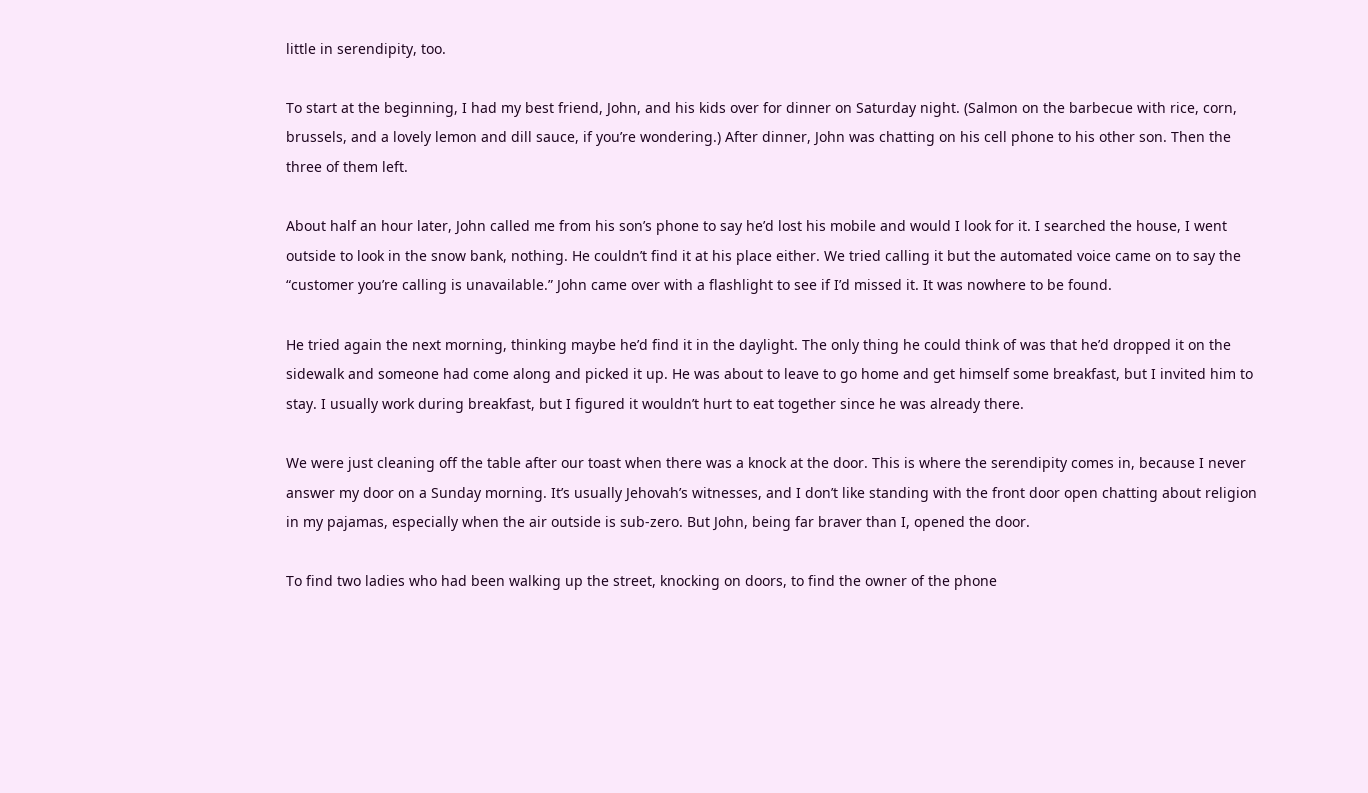little in serendipity, too.

To start at the beginning, I had my best friend, John, and his kids over for dinner on Saturday night. (Salmon on the barbecue with rice, corn, brussels, and a lovely lemon and dill sauce, if you’re wondering.) After dinner, John was chatting on his cell phone to his other son. Then the three of them left.

About half an hour later, John called me from his son’s phone to say he’d lost his mobile and would I look for it. I searched the house, I went outside to look in the snow bank, nothing. He couldn’t find it at his place either. We tried calling it but the automated voice came on to say the “customer you’re calling is unavailable.” John came over with a flashlight to see if I’d missed it. It was nowhere to be found.

He tried again the next morning, thinking maybe he’d find it in the daylight. The only thing he could think of was that he’d dropped it on the sidewalk and someone had come along and picked it up. He was about to leave to go home and get himself some breakfast, but I invited him to stay. I usually work during breakfast, but I figured it wouldn’t hurt to eat together since he was already there.

We were just cleaning off the table after our toast when there was a knock at the door. This is where the serendipity comes in, because I never answer my door on a Sunday morning. It’s usually Jehovah’s witnesses, and I don’t like standing with the front door open chatting about religion in my pajamas, especially when the air outside is sub-zero. But John, being far braver than I, opened the door.

To find two ladies who had been walking up the street, knocking on doors, to find the owner of the phone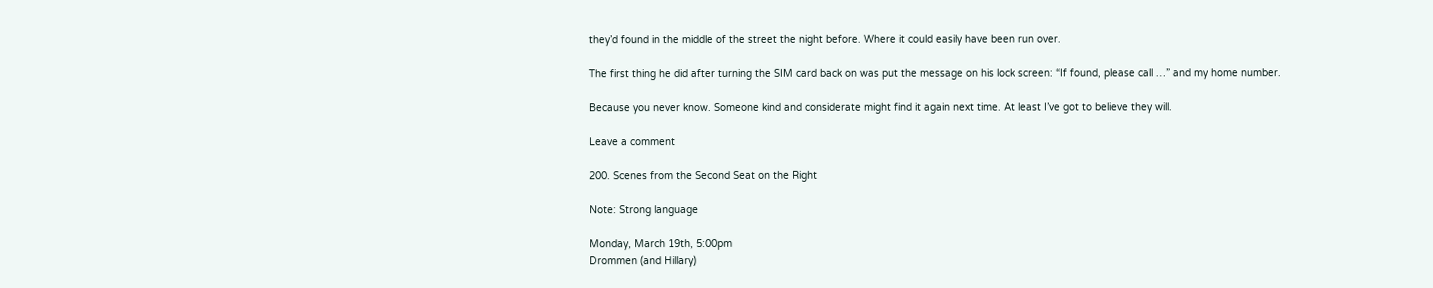they’d found in the middle of the street the night before. Where it could easily have been run over.

The first thing he did after turning the SIM card back on was put the message on his lock screen: “If found, please call …” and my home number.

Because you never know. Someone kind and considerate might find it again next time. At least I’ve got to believe they will.

Leave a comment

200. Scenes from the Second Seat on the Right

Note: Strong language

Monday, March 19th, 5:00pm
Drommen (and Hillary)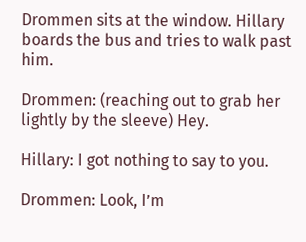Drommen sits at the window. Hillary boards the bus and tries to walk past him.

Drommen: (reaching out to grab her lightly by the sleeve) Hey.

Hillary: I got nothing to say to you.

Drommen: Look, I’m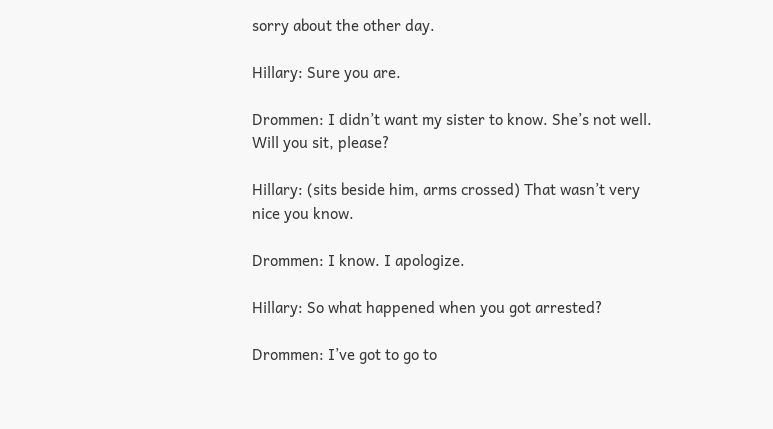sorry about the other day.

Hillary: Sure you are.

Drommen: I didn’t want my sister to know. She’s not well. Will you sit, please?

Hillary: (sits beside him, arms crossed) That wasn’t very nice you know.

Drommen: I know. I apologize.

Hillary: So what happened when you got arrested?

Drommen: I’ve got to go to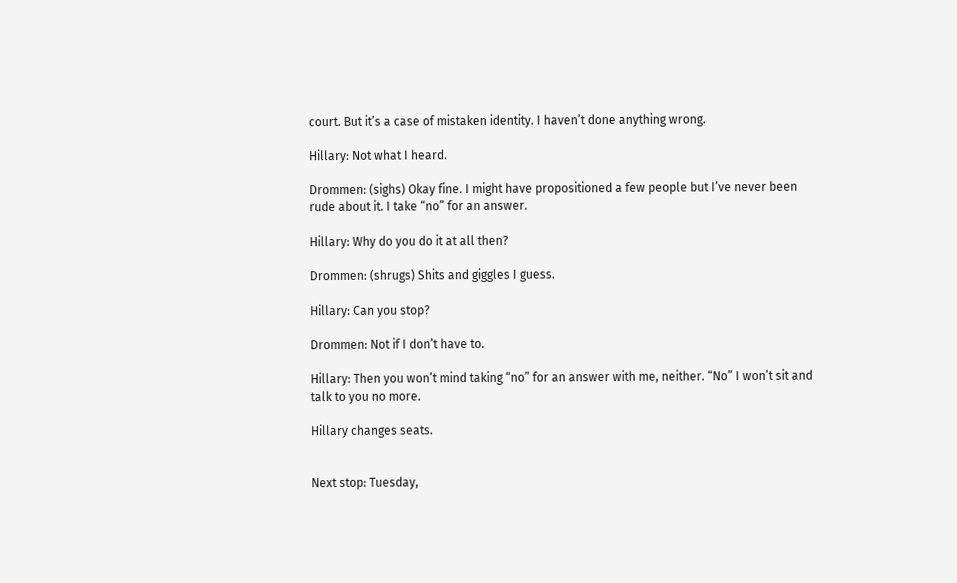court. But it’s a case of mistaken identity. I haven’t done anything wrong.

Hillary: Not what I heard.

Drommen: (sighs) Okay fine. I might have propositioned a few people but I’ve never been rude about it. I take “no” for an answer.

Hillary: Why do you do it at all then?

Drommen: (shrugs) Shits and giggles I guess.

Hillary: Can you stop?

Drommen: Not if I don’t have to.

Hillary: Then you won’t mind taking “no” for an answer with me, neither. “No” I won’t sit and talk to you no more.

Hillary changes seats.


Next stop: Tuesday,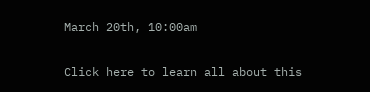March 20th, 10:00am

Click here to learn all about this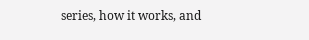series, how it works, and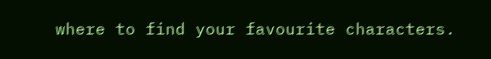where to find your favourite characters.